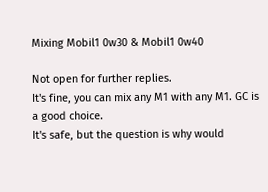Mixing Mobil1 0w30 & Mobil1 0w40

Not open for further replies.
It's fine, you can mix any M1 with any M1. GC is a good choice.
It's safe, but the question is why would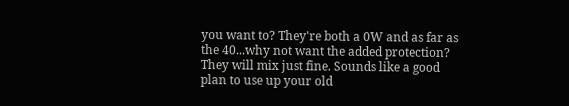you want to? They're both a 0W and as far as the 40...why not want the added protection?
They will mix just fine. Sounds like a good plan to use up your old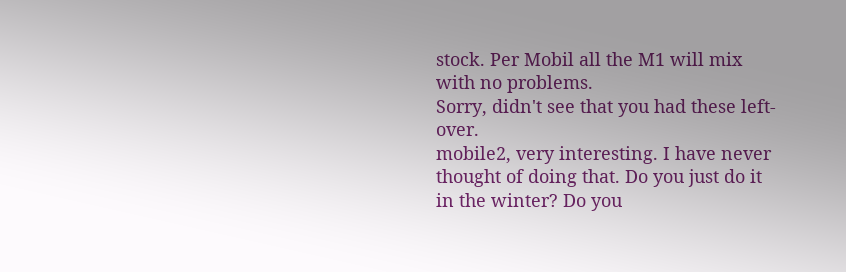stock. Per Mobil all the M1 will mix with no problems.
Sorry, didn't see that you had these left-over.
mobile2, very interesting. I have never thought of doing that. Do you just do it in the winter? Do you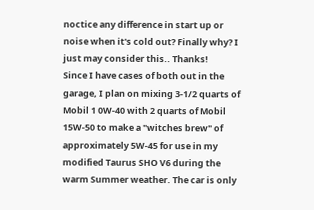noctice any difference in start up or noise when it's cold out? Finally why? I just may consider this.. Thanks!
Since I have cases of both out in the garage, I plan on mixing 3-1/2 quarts of Mobil 1 0W-40 with 2 quarts of Mobil 15W-50 to make a "witches brew" of approximately 5W-45 for use in my modified Taurus SHO V6 during the warm Summer weather. The car is only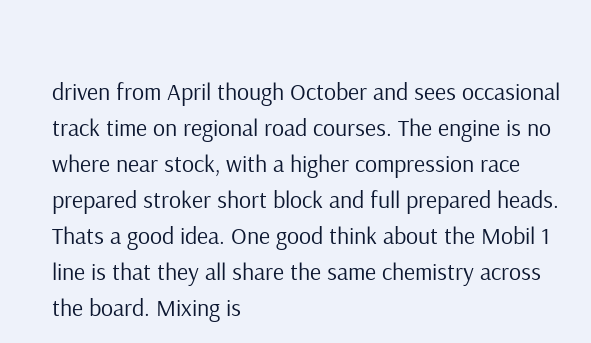driven from April though October and sees occasional track time on regional road courses. The engine is no where near stock, with a higher compression race prepared stroker short block and full prepared heads.
Thats a good idea. One good think about the Mobil 1 line is that they all share the same chemistry across the board. Mixing is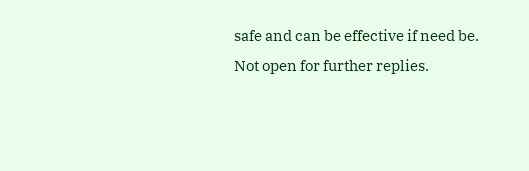safe and can be effective if need be.
Not open for further replies.